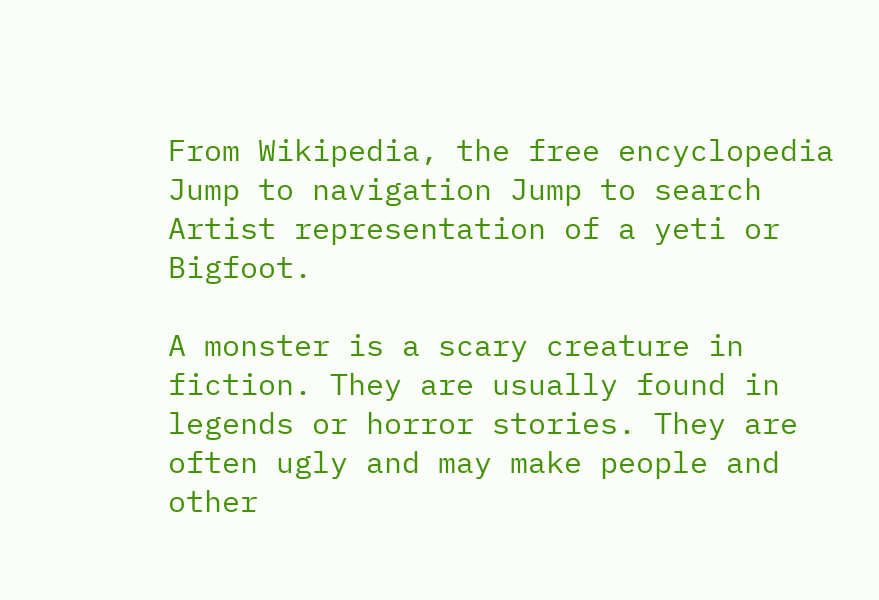From Wikipedia, the free encyclopedia
Jump to navigation Jump to search
Artist representation of a yeti or Bigfoot.

A monster is a scary creature in fiction. They are usually found in legends or horror stories. They are often ugly and may make people and other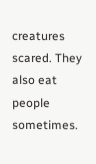creatures scared. They also eat people sometimes.